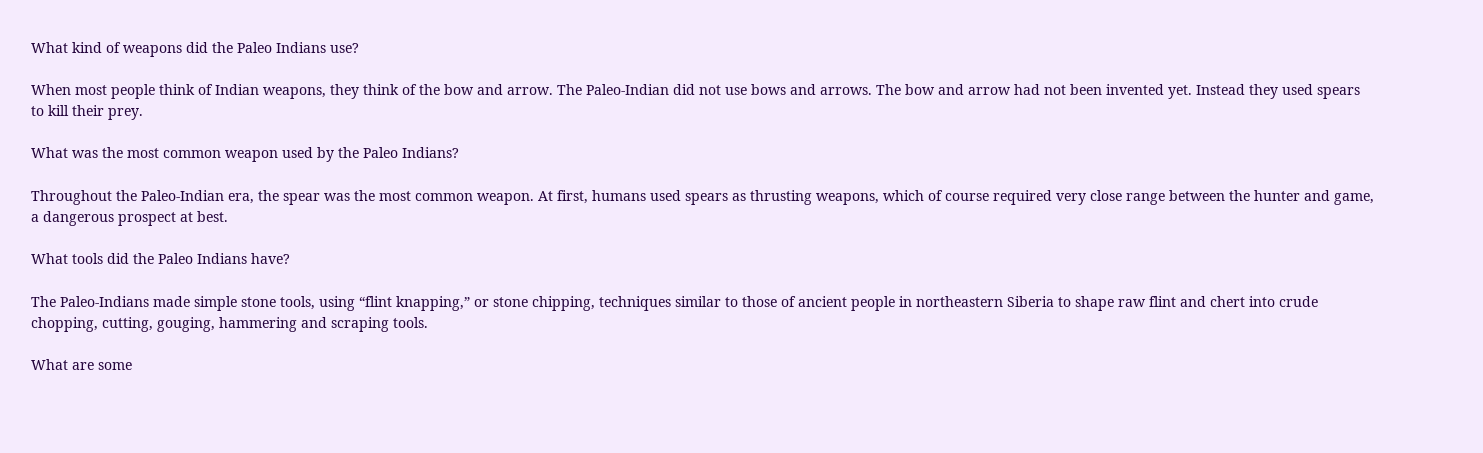What kind of weapons did the Paleo Indians use?

When most people think of Indian weapons, they think of the bow and arrow. The Paleo-Indian did not use bows and arrows. The bow and arrow had not been invented yet. Instead they used spears to kill their prey.

What was the most common weapon used by the Paleo Indians?

Throughout the Paleo-Indian era, the spear was the most common weapon. At first, humans used spears as thrusting weapons, which of course required very close range between the hunter and game, a dangerous prospect at best.

What tools did the Paleo Indians have?

The Paleo-Indians made simple stone tools, using “flint knapping,” or stone chipping, techniques similar to those of ancient people in northeastern Siberia to shape raw flint and chert into crude chopping, cutting, gouging, hammering and scraping tools.

What are some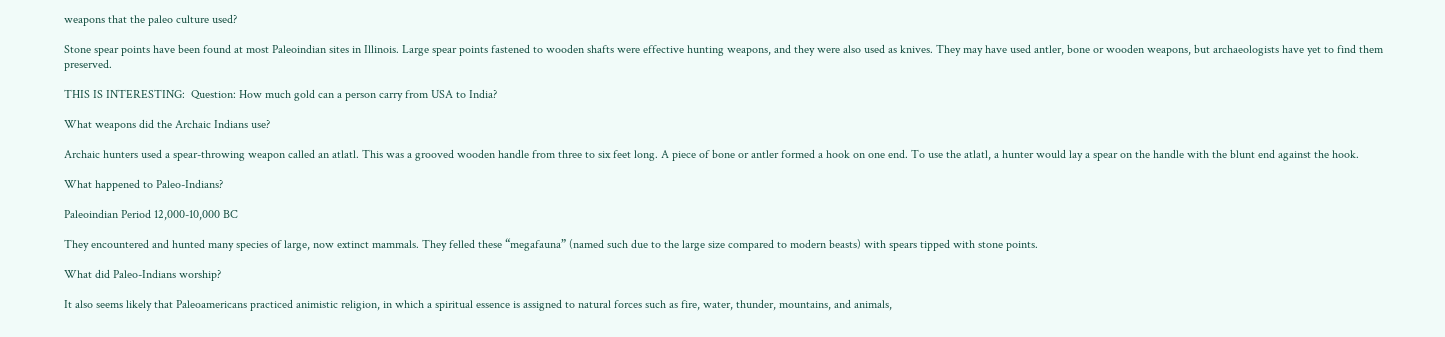weapons that the paleo culture used?

Stone spear points have been found at most Paleoindian sites in Illinois. Large spear points fastened to wooden shafts were effective hunting weapons, and they were also used as knives. They may have used antler, bone or wooden weapons, but archaeologists have yet to find them preserved.

THIS IS INTERESTING:  Question: How much gold can a person carry from USA to India?

What weapons did the Archaic Indians use?

Archaic hunters used a spear-throwing weapon called an atlatl. This was a grooved wooden handle from three to six feet long. A piece of bone or antler formed a hook on one end. To use the atlatl, a hunter would lay a spear on the handle with the blunt end against the hook.

What happened to Paleo-Indians?

Paleoindian Period 12,000-10,000 BC

They encountered and hunted many species of large, now extinct mammals. They felled these “megafauna” (named such due to the large size compared to modern beasts) with spears tipped with stone points.

What did Paleo-Indians worship?

It also seems likely that Paleoamericans practiced animistic religion, in which a spiritual essence is assigned to natural forces such as fire, water, thunder, mountains, and animals,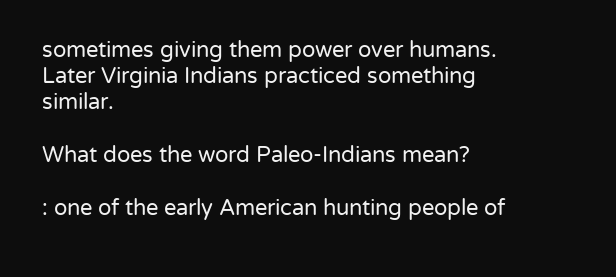sometimes giving them power over humans. Later Virginia Indians practiced something similar.

What does the word Paleo-Indians mean?

: one of the early American hunting people of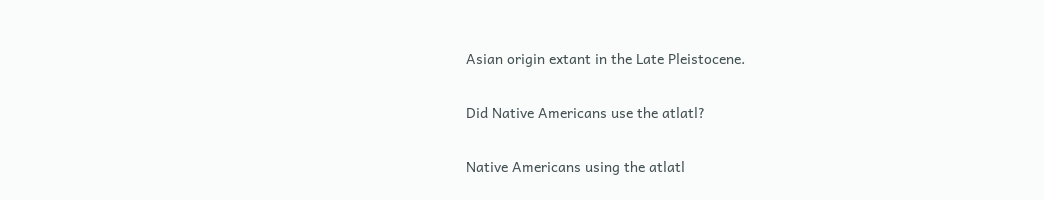Asian origin extant in the Late Pleistocene.

Did Native Americans use the atlatl?

Native Americans using the atlatl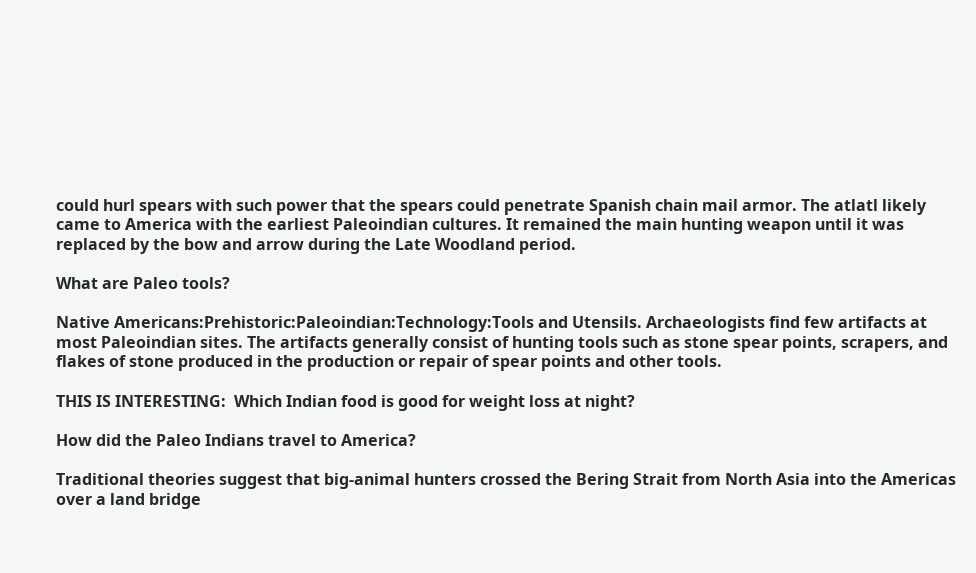could hurl spears with such power that the spears could penetrate Spanish chain mail armor. The atlatl likely came to America with the earliest Paleoindian cultures. It remained the main hunting weapon until it was replaced by the bow and arrow during the Late Woodland period.

What are Paleo tools?

Native Americans:Prehistoric:Paleoindian:Technology:Tools and Utensils. Archaeologists find few artifacts at most Paleoindian sites. The artifacts generally consist of hunting tools such as stone spear points, scrapers, and flakes of stone produced in the production or repair of spear points and other tools.

THIS IS INTERESTING:  Which Indian food is good for weight loss at night?

How did the Paleo Indians travel to America?

Traditional theories suggest that big-animal hunters crossed the Bering Strait from North Asia into the Americas over a land bridge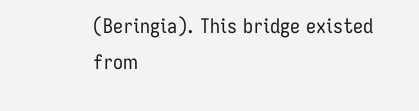(Beringia). This bridge existed from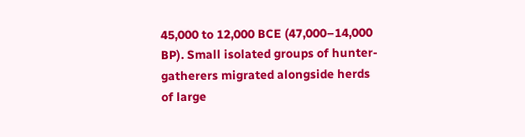45,000 to 12,000 BCE (47,000–14,000 BP). Small isolated groups of hunter-gatherers migrated alongside herds of large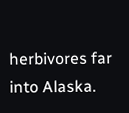herbivores far into Alaska.